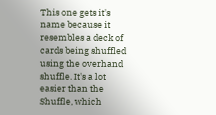This one gets it's name because it resembles a deck of cards being shuffled
using the overhand shuffle. It's a lot easier than the Shuffle, which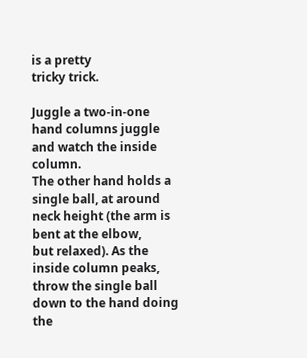is a pretty
tricky trick.

Juggle a two-in-one hand columns juggle and watch the inside column.
The other hand holds a single ball, at around neck height (the arm is bent at the elbow,
but relaxed). As the inside column peaks, throw the single ball down to the hand doing the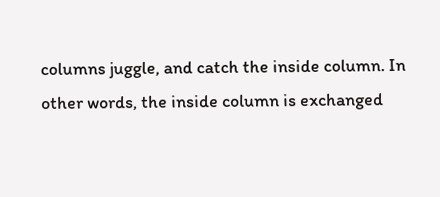columns juggle, and catch the inside column. In other words, the inside column is exchanged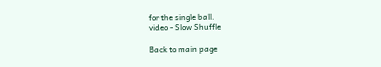for the single ball.
video - Slow Shuffle

Back to main page